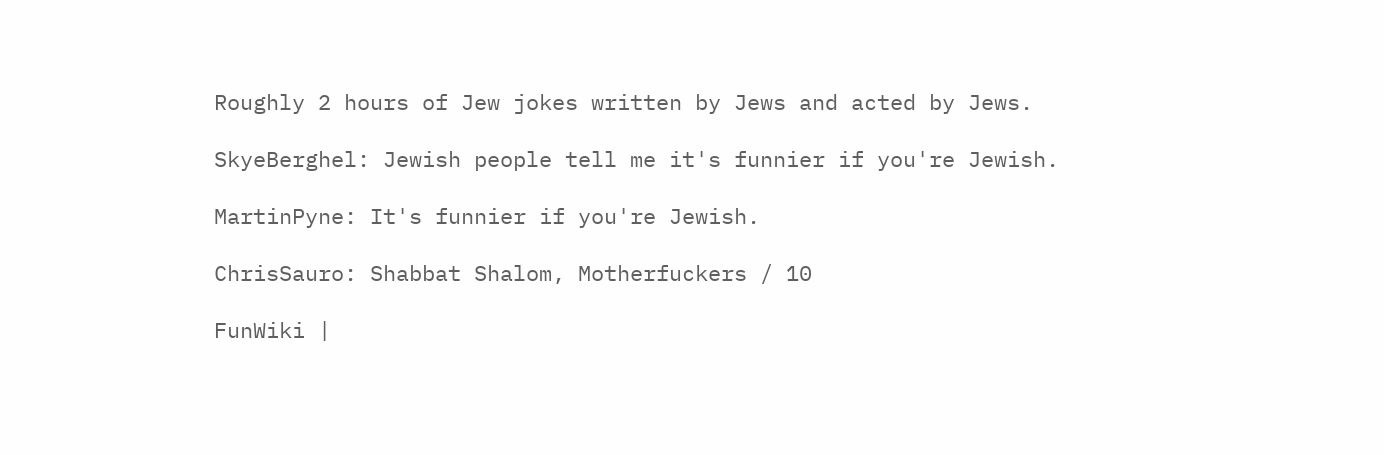Roughly 2 hours of Jew jokes written by Jews and acted by Jews.

SkyeBerghel: Jewish people tell me it's funnier if you're Jewish.

MartinPyne: It's funnier if you're Jewish.

ChrisSauro: Shabbat Shalom, Motherfuckers / 10

FunWiki |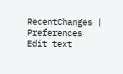RecentChanges | Preferences
Edit text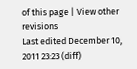of this page | View other revisions
Last edited December 10, 2011 23:23 (diff)